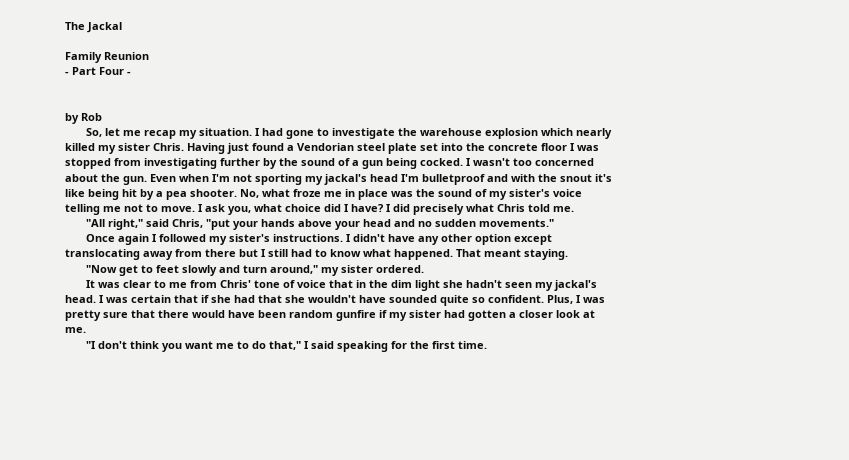The Jackal

Family Reunion
- Part Four -


by Rob
       So, let me recap my situation. I had gone to investigate the warehouse explosion which nearly killed my sister Chris. Having just found a Vendorian steel plate set into the concrete floor I was stopped from investigating further by the sound of a gun being cocked. I wasn't too concerned about the gun. Even when I'm not sporting my jackal's head I'm bulletproof and with the snout it's like being hit by a pea shooter. No, what froze me in place was the sound of my sister's voice telling me not to move. I ask you, what choice did I have? I did precisely what Chris told me.
       "All right," said Chris, "put your hands above your head and no sudden movements."
       Once again I followed my sister's instructions. I didn't have any other option except translocating away from there but I still had to know what happened. That meant staying.
       "Now get to feet slowly and turn around," my sister ordered.
       It was clear to me from Chris' tone of voice that in the dim light she hadn't seen my jackal's head. I was certain that if she had that she wouldn't have sounded quite so confident. Plus, I was pretty sure that there would have been random gunfire if my sister had gotten a closer look at me.
       "I don't think you want me to do that," I said speaking for the first time.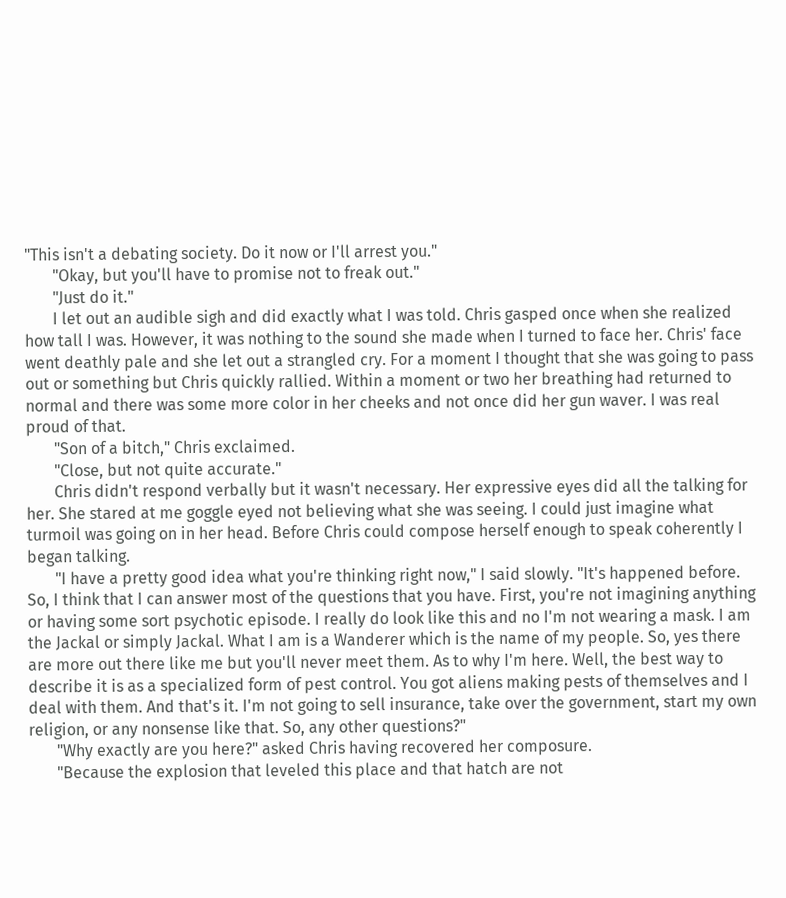"This isn't a debating society. Do it now or I'll arrest you."
       "Okay, but you'll have to promise not to freak out."
       "Just do it."
       I let out an audible sigh and did exactly what I was told. Chris gasped once when she realized how tall I was. However, it was nothing to the sound she made when I turned to face her. Chris' face went deathly pale and she let out a strangled cry. For a moment I thought that she was going to pass out or something but Chris quickly rallied. Within a moment or two her breathing had returned to normal and there was some more color in her cheeks and not once did her gun waver. I was real proud of that.
       "Son of a bitch," Chris exclaimed.
       "Close, but not quite accurate."
       Chris didn't respond verbally but it wasn't necessary. Her expressive eyes did all the talking for her. She stared at me goggle eyed not believing what she was seeing. I could just imagine what turmoil was going on in her head. Before Chris could compose herself enough to speak coherently I began talking.
       "I have a pretty good idea what you're thinking right now," I said slowly. "It's happened before. So, I think that I can answer most of the questions that you have. First, you're not imagining anything or having some sort psychotic episode. I really do look like this and no I'm not wearing a mask. I am the Jackal or simply Jackal. What I am is a Wanderer which is the name of my people. So, yes there are more out there like me but you'll never meet them. As to why I'm here. Well, the best way to describe it is as a specialized form of pest control. You got aliens making pests of themselves and I deal with them. And that's it. I'm not going to sell insurance, take over the government, start my own religion, or any nonsense like that. So, any other questions?"
       "Why exactly are you here?" asked Chris having recovered her composure.
       "Because the explosion that leveled this place and that hatch are not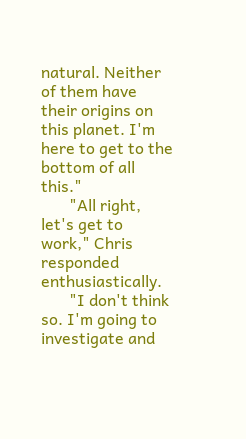natural. Neither of them have their origins on this planet. I'm here to get to the bottom of all this."
       "All right, let's get to work," Chris responded enthusiastically.
       "I don't think so. I'm going to investigate and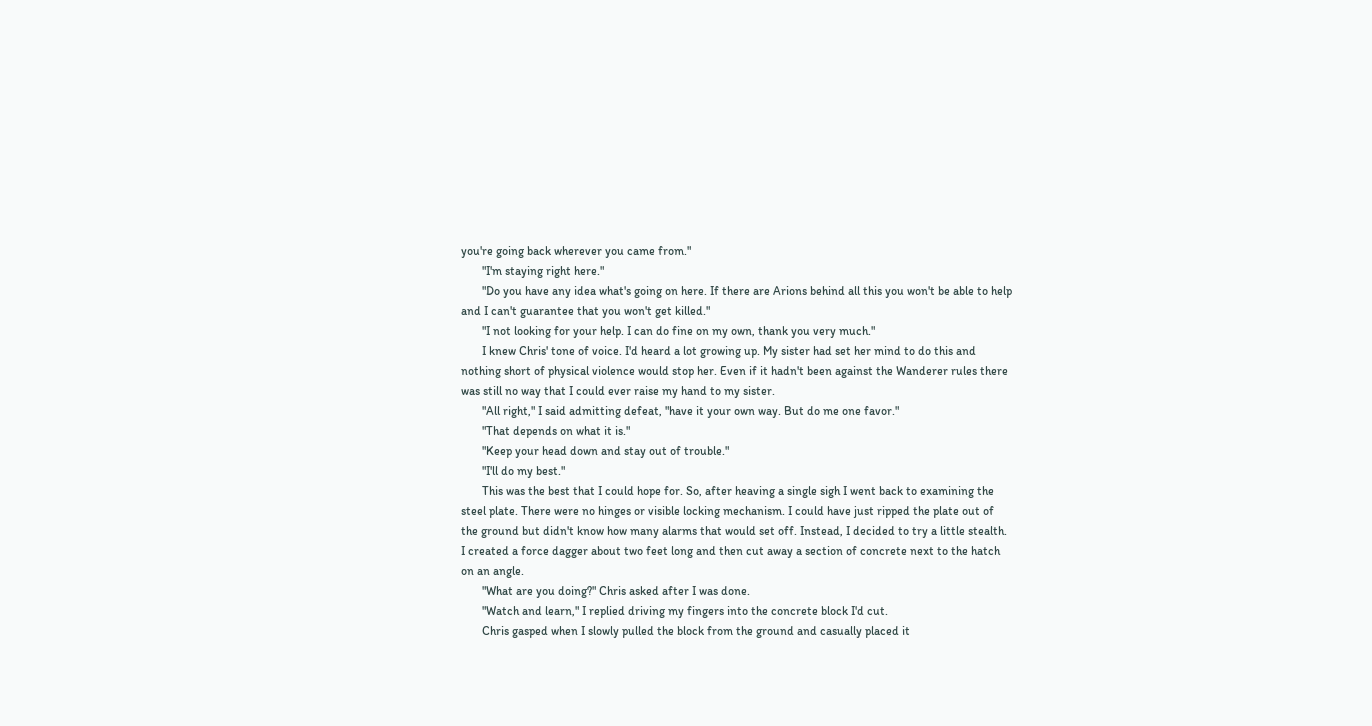you're going back wherever you came from."
       "I'm staying right here."
       "Do you have any idea what's going on here. If there are Arions behind all this you won't be able to help and I can't guarantee that you won't get killed."
       "I not looking for your help. I can do fine on my own, thank you very much."
       I knew Chris' tone of voice. I'd heard a lot growing up. My sister had set her mind to do this and nothing short of physical violence would stop her. Even if it hadn't been against the Wanderer rules there was still no way that I could ever raise my hand to my sister.
       "All right," I said admitting defeat, "have it your own way. But do me one favor."
       "That depends on what it is."
       "Keep your head down and stay out of trouble."
       "I'll do my best."
       This was the best that I could hope for. So, after heaving a single sigh I went back to examining the steel plate. There were no hinges or visible locking mechanism. I could have just ripped the plate out of the ground but didn't know how many alarms that would set off. Instead, I decided to try a little stealth. I created a force dagger about two feet long and then cut away a section of concrete next to the hatch on an angle.
       "What are you doing?" Chris asked after I was done.
       "Watch and learn," I replied driving my fingers into the concrete block I'd cut.
       Chris gasped when I slowly pulled the block from the ground and casually placed it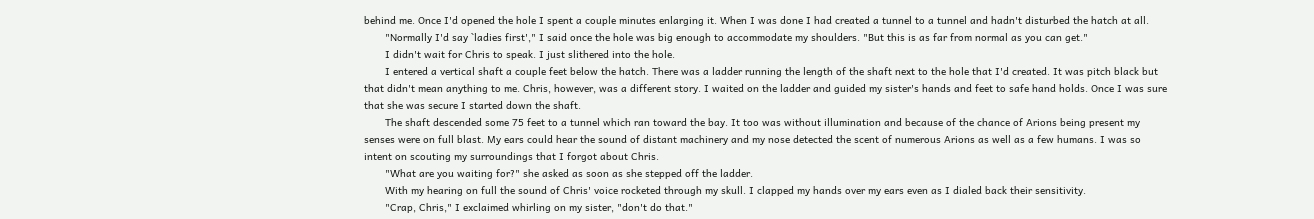behind me. Once I'd opened the hole I spent a couple minutes enlarging it. When I was done I had created a tunnel to a tunnel and hadn't disturbed the hatch at all.
       "Normally I'd say `ladies first'," I said once the hole was big enough to accommodate my shoulders. "But this is as far from normal as you can get."
       I didn't wait for Chris to speak. I just slithered into the hole.
       I entered a vertical shaft a couple feet below the hatch. There was a ladder running the length of the shaft next to the hole that I'd created. It was pitch black but that didn't mean anything to me. Chris, however, was a different story. I waited on the ladder and guided my sister's hands and feet to safe hand holds. Once I was sure that she was secure I started down the shaft.
       The shaft descended some 75 feet to a tunnel which ran toward the bay. It too was without illumination and because of the chance of Arions being present my senses were on full blast. My ears could hear the sound of distant machinery and my nose detected the scent of numerous Arions as well as a few humans. I was so intent on scouting my surroundings that I forgot about Chris.
       "What are you waiting for?" she asked as soon as she stepped off the ladder.
       With my hearing on full the sound of Chris' voice rocketed through my skull. I clapped my hands over my ears even as I dialed back their sensitivity.
       "Crap, Chris," I exclaimed whirling on my sister, "don't do that."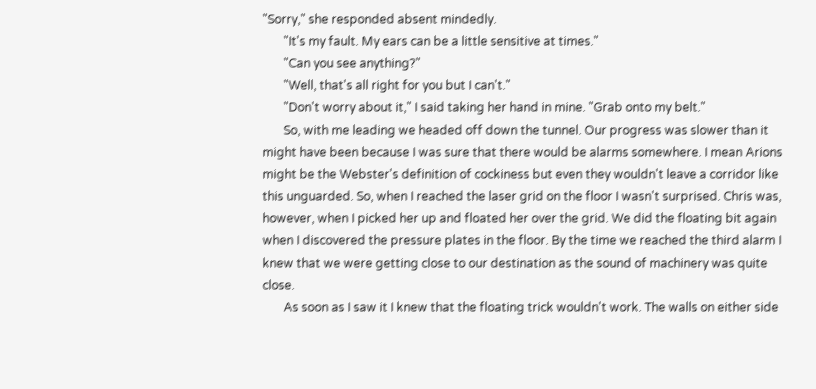"Sorry," she responded absent mindedly.
       "It's my fault. My ears can be a little sensitive at times."
       "Can you see anything?"
       "Well, that's all right for you but I can't."
       "Don't worry about it," I said taking her hand in mine. "Grab onto my belt."
       So, with me leading we headed off down the tunnel. Our progress was slower than it might have been because I was sure that there would be alarms somewhere. I mean Arions might be the Webster's definition of cockiness but even they wouldn't leave a corridor like this unguarded. So, when I reached the laser grid on the floor I wasn't surprised. Chris was, however, when I picked her up and floated her over the grid. We did the floating bit again when I discovered the pressure plates in the floor. By the time we reached the third alarm I knew that we were getting close to our destination as the sound of machinery was quite close.
       As soon as I saw it I knew that the floating trick wouldn't work. The walls on either side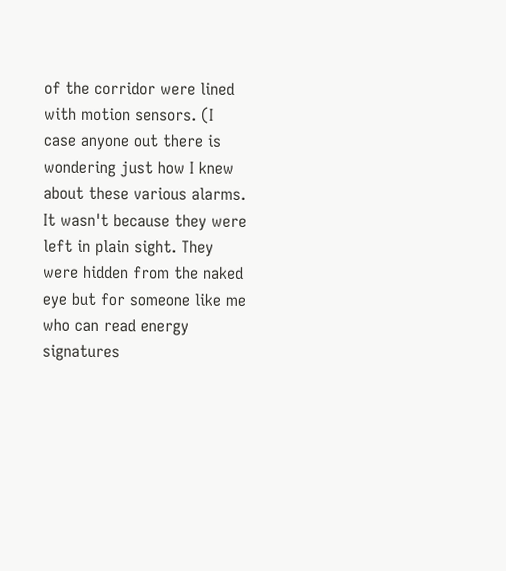of the corridor were lined with motion sensors. (I case anyone out there is wondering just how I knew about these various alarms. It wasn't because they were left in plain sight. They were hidden from the naked eye but for someone like me who can read energy signatures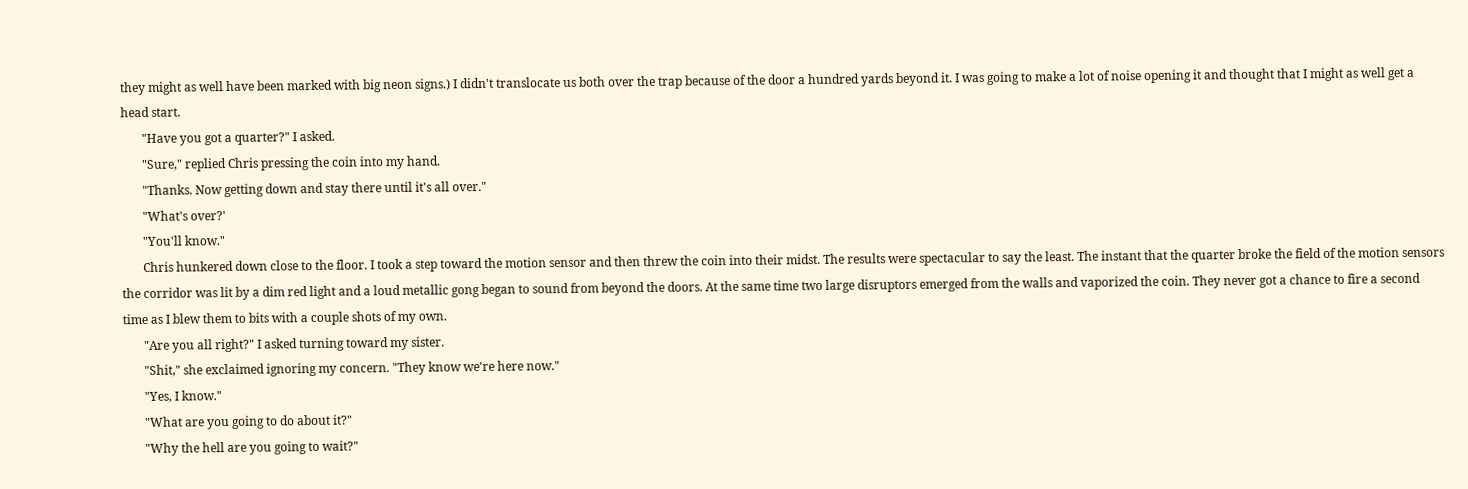they might as well have been marked with big neon signs.) I didn't translocate us both over the trap because of the door a hundred yards beyond it. I was going to make a lot of noise opening it and thought that I might as well get a head start.
       "Have you got a quarter?" I asked.
       "Sure," replied Chris pressing the coin into my hand.
       "Thanks. Now getting down and stay there until it's all over."
       "What's over?'
       "You'll know."
       Chris hunkered down close to the floor. I took a step toward the motion sensor and then threw the coin into their midst. The results were spectacular to say the least. The instant that the quarter broke the field of the motion sensors the corridor was lit by a dim red light and a loud metallic gong began to sound from beyond the doors. At the same time two large disruptors emerged from the walls and vaporized the coin. They never got a chance to fire a second time as I blew them to bits with a couple shots of my own.
       "Are you all right?" I asked turning toward my sister.
       "Shit," she exclaimed ignoring my concern. "They know we're here now."
       "Yes, I know."
       "What are you going to do about it?"
       "Why the hell are you going to wait?"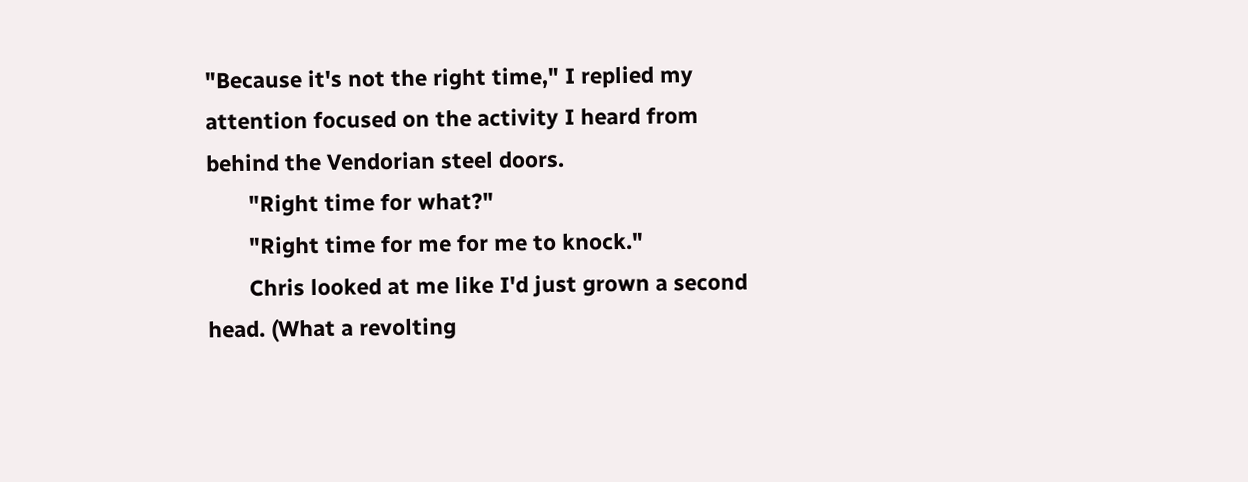"Because it's not the right time," I replied my attention focused on the activity I heard from behind the Vendorian steel doors.
       "Right time for what?"
       "Right time for me for me to knock."
       Chris looked at me like I'd just grown a second head. (What a revolting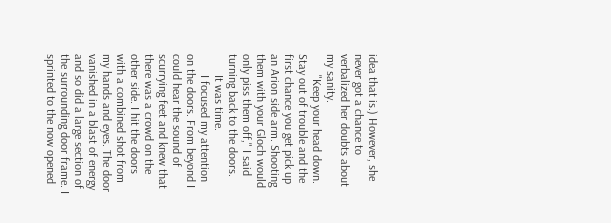idea that is.) However, she never got a chance to verbalized her doubts about my sanity.
       "Keep your head down. Stay out of trouble and the first chance you get pick up an Arion side arm. Shooting them with your Gloch would only piss them off," I said turning back to the doors.
       It was time.
       I focused my attention on the doors. From beyond I could hear the sound of scurrying feet and knew that there was a crowd on the other side. I hit the doors with a combined shot from my hands and eyes. The door vanished in a blast of energy and so did a large section of the surrounding door frame. I sprinted to the now opened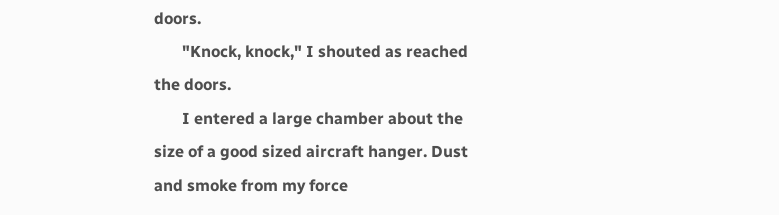doors.
       "Knock, knock," I shouted as reached the doors.
       I entered a large chamber about the size of a good sized aircraft hanger. Dust and smoke from my force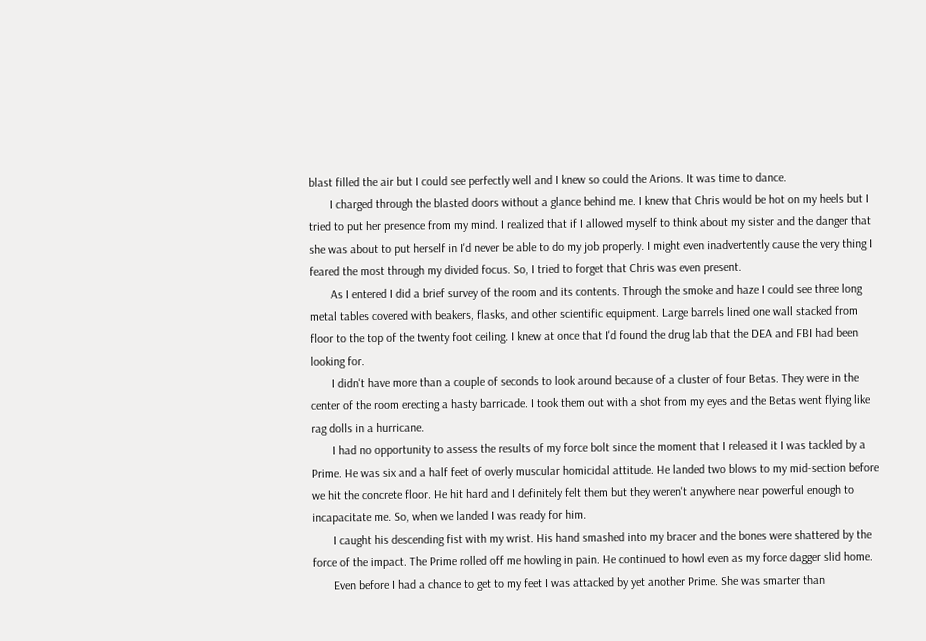blast filled the air but I could see perfectly well and I knew so could the Arions. It was time to dance.
       I charged through the blasted doors without a glance behind me. I knew that Chris would be hot on my heels but I tried to put her presence from my mind. I realized that if I allowed myself to think about my sister and the danger that she was about to put herself in I'd never be able to do my job properly. I might even inadvertently cause the very thing I feared the most through my divided focus. So, I tried to forget that Chris was even present.
       As I entered I did a brief survey of the room and its contents. Through the smoke and haze I could see three long metal tables covered with beakers, flasks, and other scientific equipment. Large barrels lined one wall stacked from floor to the top of the twenty foot ceiling. I knew at once that I'd found the drug lab that the DEA and FBI had been looking for.
       I didn't have more than a couple of seconds to look around because of a cluster of four Betas. They were in the center of the room erecting a hasty barricade. I took them out with a shot from my eyes and the Betas went flying like rag dolls in a hurricane.
       I had no opportunity to assess the results of my force bolt since the moment that I released it I was tackled by a Prime. He was six and a half feet of overly muscular homicidal attitude. He landed two blows to my mid-section before we hit the concrete floor. He hit hard and I definitely felt them but they weren't anywhere near powerful enough to incapacitate me. So, when we landed I was ready for him.
       I caught his descending fist with my wrist. His hand smashed into my bracer and the bones were shattered by the force of the impact. The Prime rolled off me howling in pain. He continued to howl even as my force dagger slid home.
       Even before I had a chance to get to my feet I was attacked by yet another Prime. She was smarter than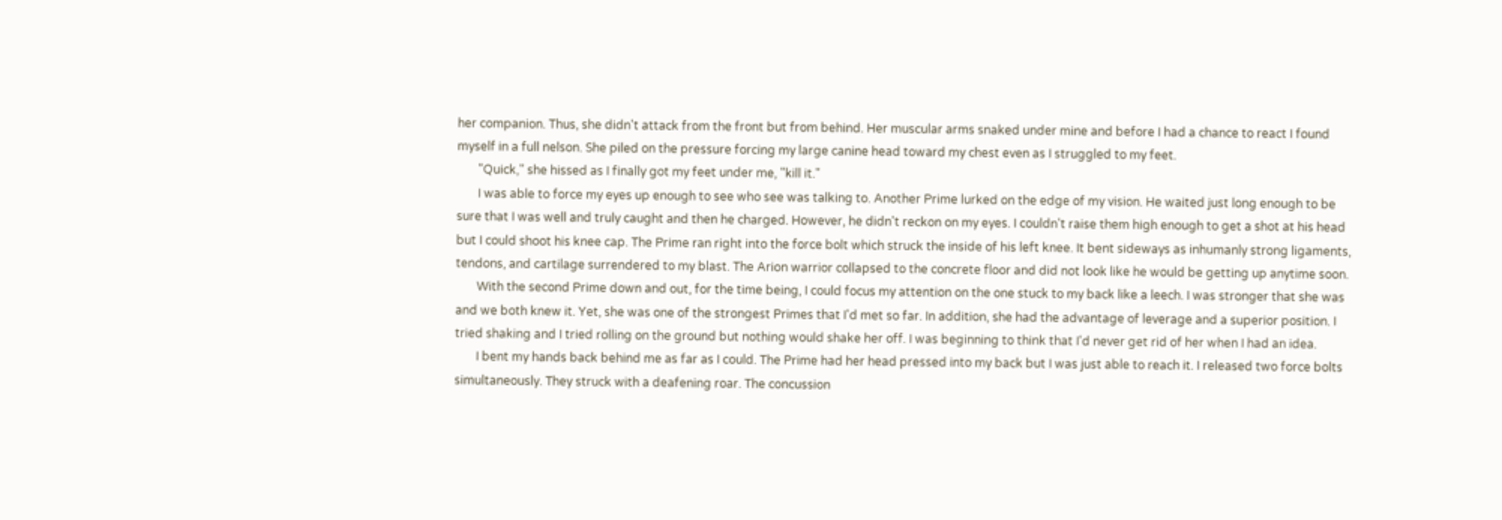her companion. Thus, she didn't attack from the front but from behind. Her muscular arms snaked under mine and before I had a chance to react I found myself in a full nelson. She piled on the pressure forcing my large canine head toward my chest even as I struggled to my feet.
       "Quick," she hissed as I finally got my feet under me, "kill it."
       I was able to force my eyes up enough to see who see was talking to. Another Prime lurked on the edge of my vision. He waited just long enough to be sure that I was well and truly caught and then he charged. However, he didn't reckon on my eyes. I couldn't raise them high enough to get a shot at his head but I could shoot his knee cap. The Prime ran right into the force bolt which struck the inside of his left knee. It bent sideways as inhumanly strong ligaments, tendons, and cartilage surrendered to my blast. The Arion warrior collapsed to the concrete floor and did not look like he would be getting up anytime soon.
       With the second Prime down and out, for the time being, I could focus my attention on the one stuck to my back like a leech. I was stronger that she was and we both knew it. Yet, she was one of the strongest Primes that I'd met so far. In addition, she had the advantage of leverage and a superior position. I tried shaking and I tried rolling on the ground but nothing would shake her off. I was beginning to think that I'd never get rid of her when I had an idea.
       I bent my hands back behind me as far as I could. The Prime had her head pressed into my back but I was just able to reach it. I released two force bolts simultaneously. They struck with a deafening roar. The concussion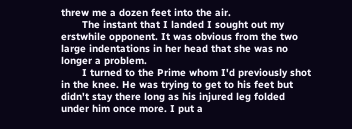threw me a dozen feet into the air.
       The instant that I landed I sought out my erstwhile opponent. It was obvious from the two large indentations in her head that she was no longer a problem.
       I turned to the Prime whom I'd previously shot in the knee. He was trying to get to his feet but didn't stay there long as his injured leg folded under him once more. I put a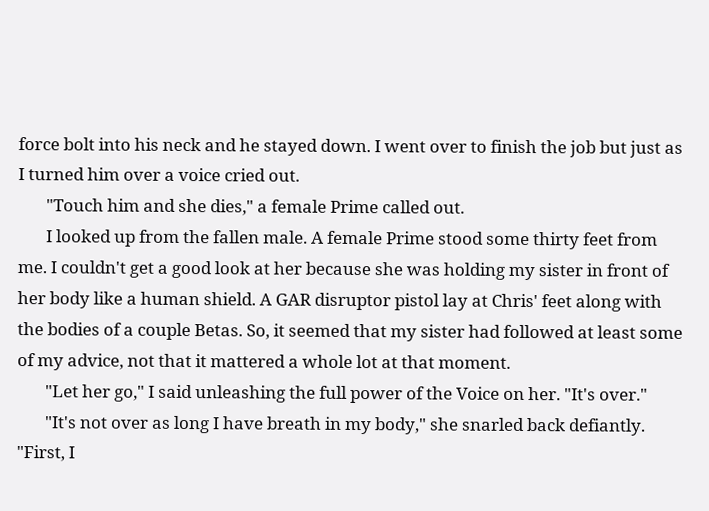force bolt into his neck and he stayed down. I went over to finish the job but just as I turned him over a voice cried out.
       "Touch him and she dies," a female Prime called out.
       I looked up from the fallen male. A female Prime stood some thirty feet from me. I couldn't get a good look at her because she was holding my sister in front of her body like a human shield. A GAR disruptor pistol lay at Chris' feet along with the bodies of a couple Betas. So, it seemed that my sister had followed at least some of my advice, not that it mattered a whole lot at that moment.
       "Let her go," I said unleashing the full power of the Voice on her. "It's over."
       "It's not over as long I have breath in my body," she snarled back defiantly. "First, I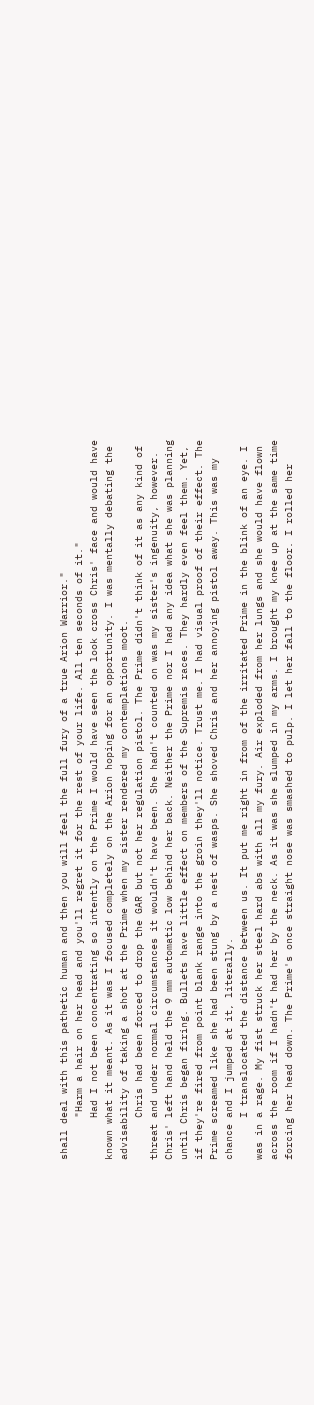shall deal with this pathetic human and then you will feel the full fury of a true Arion Warrior."
       "Harm a hair on her head and you'll regret it for the rest of your life. All ten seconds of it."
       Had I not been concentrating so intently on the Prime I would have seen the look cross Chris' face and would have known what it meant. As it was I focused completely on the Arion hoping for an opportunity. I was mentally debating the advisability of taking a shot at the Prime when my sister rendered my contemplations moot.
       Chris had been forced to drop the GAR but not her regulation pistol. The Prime didn't think of it as any kind of threat and under normal circumstances it wouldn't have been. She hadn't counted on was my sister's ingenuity, however. Chris' left hand held the 9 mm automatic low behind her back. Neither the Prime nor I had any idea what she was planning until Chris began firing. Bullets have little effect on members of the Supremis races. They hardly even feel them. Yet, if they're fired from point blank range into the groin they'll notice. Trust me. I had visual proof of their effect. The Prime screamed like she had been stung by a nest of wasps. She shoved Chris and her annoying pistol away. This was my chance and I jumped at it, literally.
       I translocated the distance between us. It put me right in from of the irritated Prime in the blink of an eye. I was in a rage. My fist struck her steel hard abs with all my fury. Air exploded from her lungs and she would have flown across the room if I hadn't had her by the neck. As it was she slumped in my arms. I brought my knee up at the same time forcing her head down. The Prime's once straight nose was smashed to pulp. I let her fall to the floor. I rolled her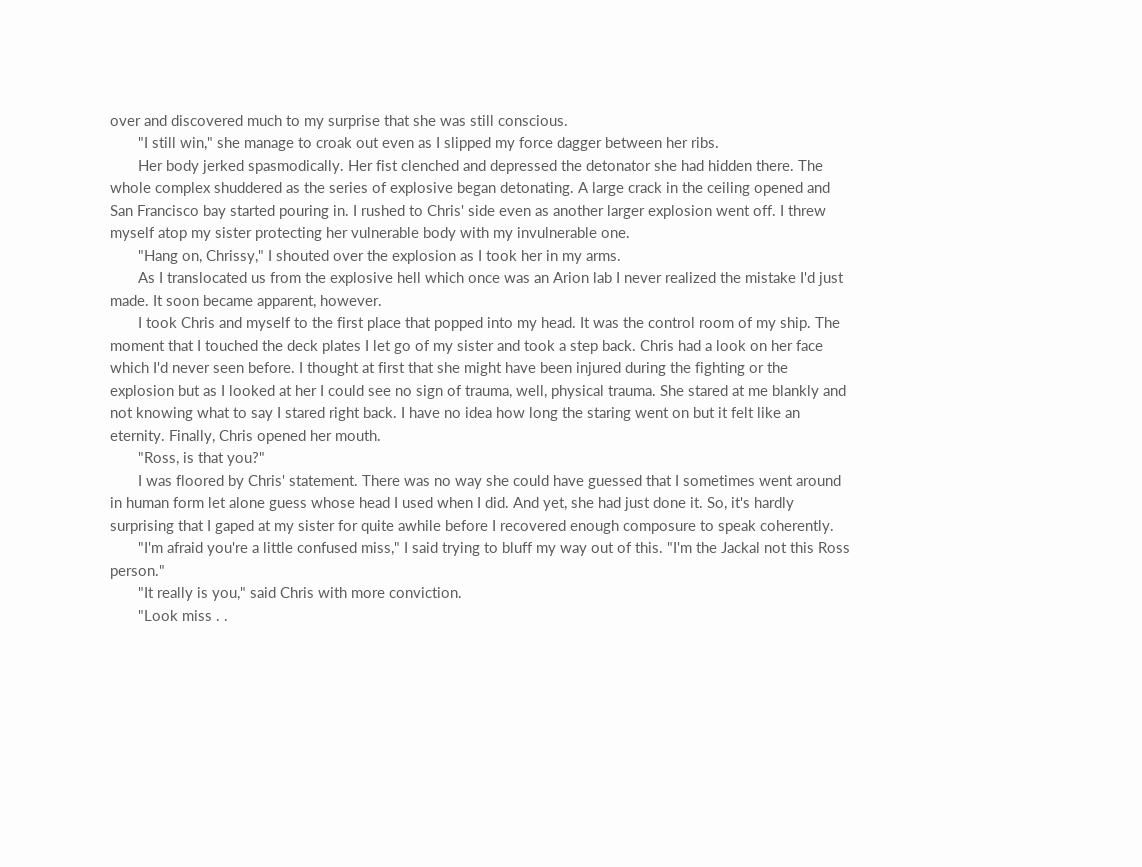over and discovered much to my surprise that she was still conscious.
       "I still win," she manage to croak out even as I slipped my force dagger between her ribs.
       Her body jerked spasmodically. Her fist clenched and depressed the detonator she had hidden there. The whole complex shuddered as the series of explosive began detonating. A large crack in the ceiling opened and San Francisco bay started pouring in. I rushed to Chris' side even as another larger explosion went off. I threw myself atop my sister protecting her vulnerable body with my invulnerable one.
       "Hang on, Chrissy," I shouted over the explosion as I took her in my arms.
       As I translocated us from the explosive hell which once was an Arion lab I never realized the mistake I'd just made. It soon became apparent, however.
       I took Chris and myself to the first place that popped into my head. It was the control room of my ship. The moment that I touched the deck plates I let go of my sister and took a step back. Chris had a look on her face which I'd never seen before. I thought at first that she might have been injured during the fighting or the explosion but as I looked at her I could see no sign of trauma, well, physical trauma. She stared at me blankly and not knowing what to say I stared right back. I have no idea how long the staring went on but it felt like an eternity. Finally, Chris opened her mouth.
       "Ross, is that you?"
       I was floored by Chris' statement. There was no way she could have guessed that I sometimes went around in human form let alone guess whose head I used when I did. And yet, she had just done it. So, it's hardly surprising that I gaped at my sister for quite awhile before I recovered enough composure to speak coherently.
       "I'm afraid you're a little confused miss," I said trying to bluff my way out of this. "I'm the Jackal not this Ross person."
       "It really is you," said Chris with more conviction.
       "Look miss . .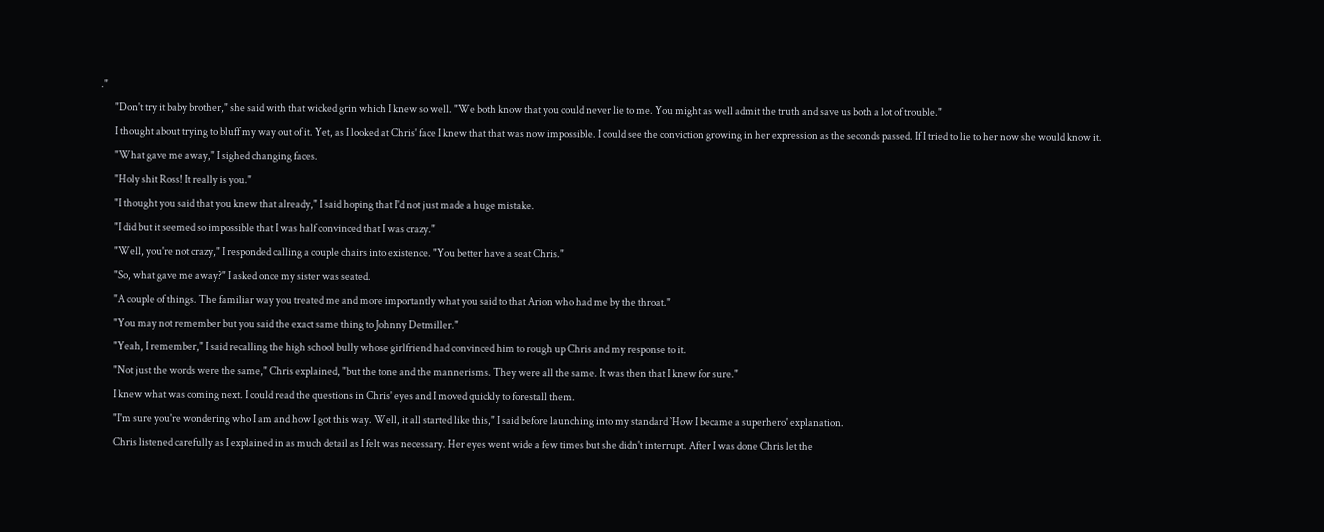."
       "Don't try it baby brother," she said with that wicked grin which I knew so well. "We both know that you could never lie to me. You might as well admit the truth and save us both a lot of trouble."
       I thought about trying to bluff my way out of it. Yet, as I looked at Chris' face I knew that that was now impossible. I could see the conviction growing in her expression as the seconds passed. If I tried to lie to her now she would know it.
       "What gave me away," I sighed changing faces.
       "Holy shit Ross! It really is you."
       "I thought you said that you knew that already," I said hoping that I'd not just made a huge mistake.
       "I did but it seemed so impossible that I was half convinced that I was crazy."
       "Well, you're not crazy," I responded calling a couple chairs into existence. "You better have a seat Chris."
       "So, what gave me away?" I asked once my sister was seated.
       "A couple of things. The familiar way you treated me and more importantly what you said to that Arion who had me by the throat."
       "You may not remember but you said the exact same thing to Johnny Detmiller."
       "Yeah, I remember," I said recalling the high school bully whose girlfriend had convinced him to rough up Chris and my response to it.
       "Not just the words were the same," Chris explained, "but the tone and the mannerisms. They were all the same. It was then that I knew for sure."
       I knew what was coming next. I could read the questions in Chris' eyes and I moved quickly to forestall them.
       "I'm sure you're wondering who I am and how I got this way. Well, it all started like this," I said before launching into my standard `How I became a superhero' explanation.
       Chris listened carefully as I explained in as much detail as I felt was necessary. Her eyes went wide a few times but she didn't interrupt. After I was done Chris let the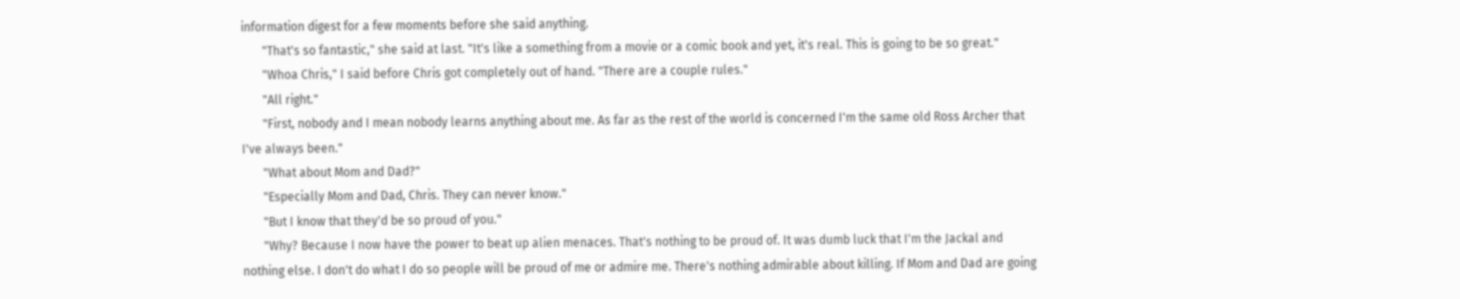information digest for a few moments before she said anything.
       "That's so fantastic," she said at last. "It's like a something from a movie or a comic book and yet, it's real. This is going to be so great."
       "Whoa Chris," I said before Chris got completely out of hand. "There are a couple rules."
       "All right."
       "First, nobody and I mean nobody learns anything about me. As far as the rest of the world is concerned I'm the same old Ross Archer that I've always been."
       "What about Mom and Dad?"
       "Especially Mom and Dad, Chris. They can never know."
       "But I know that they'd be so proud of you."
       "Why? Because I now have the power to beat up alien menaces. That's nothing to be proud of. It was dumb luck that I'm the Jackal and nothing else. I don't do what I do so people will be proud of me or admire me. There's nothing admirable about killing. If Mom and Dad are going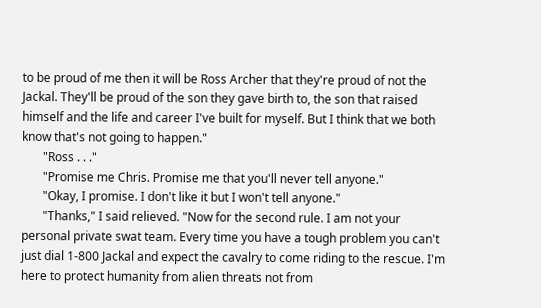to be proud of me then it will be Ross Archer that they're proud of not the Jackal. They'll be proud of the son they gave birth to, the son that raised himself and the life and career I've built for myself. But I think that we both know that's not going to happen."
       "Ross . . ."
       "Promise me Chris. Promise me that you'll never tell anyone."
       "Okay, I promise. I don't like it but I won't tell anyone."
       "Thanks," I said relieved. "Now for the second rule. I am not your personal private swat team. Every time you have a tough problem you can't just dial 1-800 Jackal and expect the cavalry to come riding to the rescue. I'm here to protect humanity from alien threats not from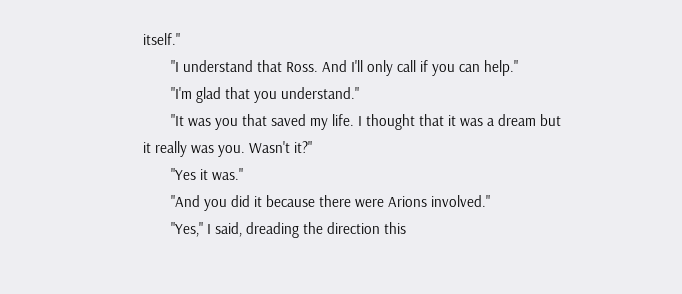itself."
       "I understand that Ross. And I'll only call if you can help."
       "I'm glad that you understand."
       "It was you that saved my life. I thought that it was a dream but it really was you. Wasn't it?"
       "Yes it was."
       "And you did it because there were Arions involved."
       "Yes," I said, dreading the direction this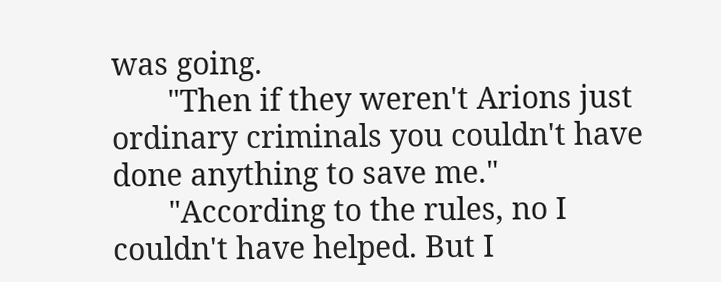was going.
       "Then if they weren't Arions just ordinary criminals you couldn't have done anything to save me."
       "According to the rules, no I couldn't have helped. But I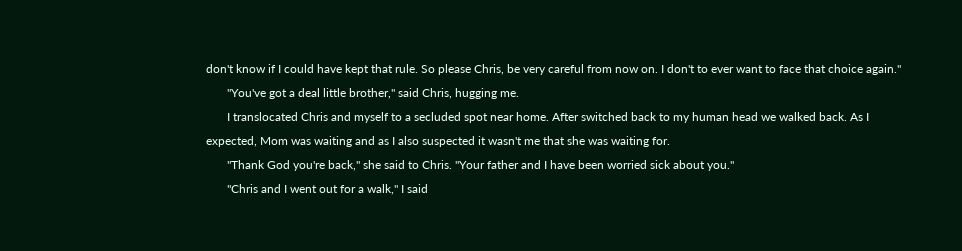don't know if I could have kept that rule. So please Chris, be very careful from now on. I don't to ever want to face that choice again."
       "You've got a deal little brother," said Chris, hugging me.
       I translocated Chris and myself to a secluded spot near home. After switched back to my human head we walked back. As I expected, Mom was waiting and as I also suspected it wasn't me that she was waiting for.
       "Thank God you're back," she said to Chris. "Your father and I have been worried sick about you."
       "Chris and I went out for a walk," I said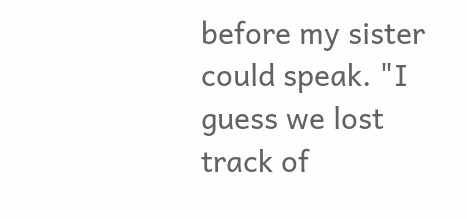before my sister could speak. "I guess we lost track of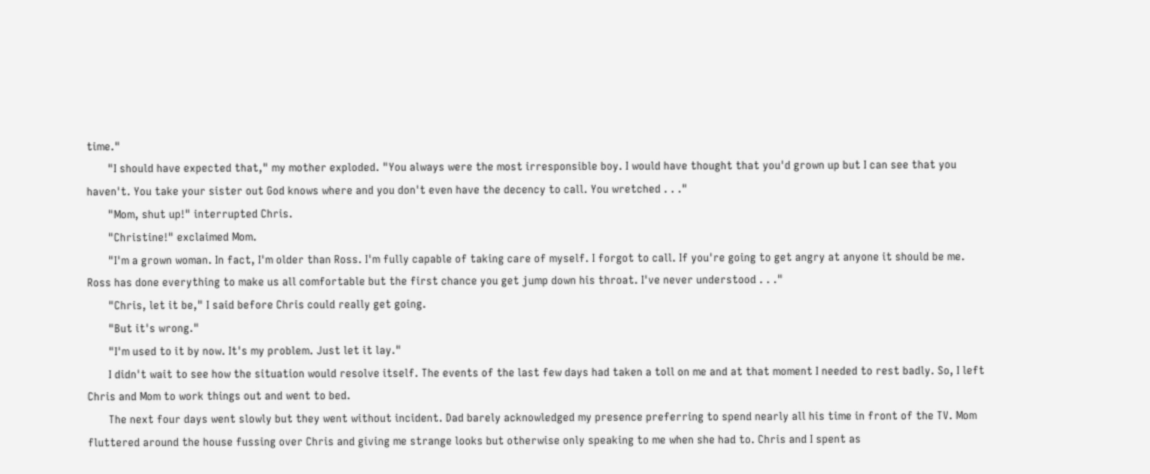time."
       "I should have expected that," my mother exploded. "You always were the most irresponsible boy. I would have thought that you'd grown up but I can see that you haven't. You take your sister out God knows where and you don't even have the decency to call. You wretched . . ."
       "Mom, shut up!" interrupted Chris.
       "Christine!" exclaimed Mom.
       "I'm a grown woman. In fact, I'm older than Ross. I'm fully capable of taking care of myself. I forgot to call. If you're going to get angry at anyone it should be me. Ross has done everything to make us all comfortable but the first chance you get jump down his throat. I've never understood . . ."
       "Chris, let it be," I said before Chris could really get going.
       "But it's wrong."
       "I'm used to it by now. It's my problem. Just let it lay."
       I didn't wait to see how the situation would resolve itself. The events of the last few days had taken a toll on me and at that moment I needed to rest badly. So, I left Chris and Mom to work things out and went to bed.
       The next four days went slowly but they went without incident. Dad barely acknowledged my presence preferring to spend nearly all his time in front of the TV. Mom fluttered around the house fussing over Chris and giving me strange looks but otherwise only speaking to me when she had to. Chris and I spent as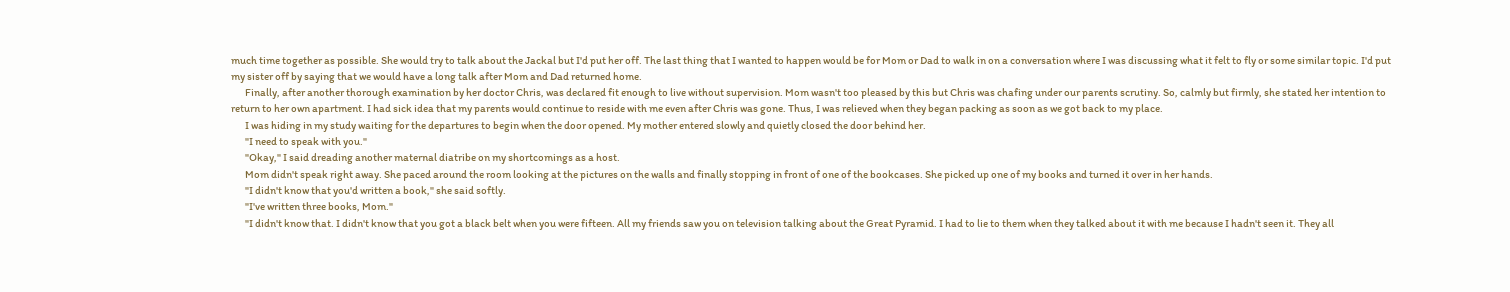much time together as possible. She would try to talk about the Jackal but I'd put her off. The last thing that I wanted to happen would be for Mom or Dad to walk in on a conversation where I was discussing what it felt to fly or some similar topic. I'd put my sister off by saying that we would have a long talk after Mom and Dad returned home.
       Finally, after another thorough examination by her doctor Chris, was declared fit enough to live without supervision. Mom wasn't too pleased by this but Chris was chafing under our parents scrutiny. So, calmly but firmly, she stated her intention to return to her own apartment. I had sick idea that my parents would continue to reside with me even after Chris was gone. Thus, I was relieved when they began packing as soon as we got back to my place.
       I was hiding in my study waiting for the departures to begin when the door opened. My mother entered slowly and quietly closed the door behind her.
       "I need to speak with you."
       "Okay," I said dreading another maternal diatribe on my shortcomings as a host.
       Mom didn't speak right away. She paced around the room looking at the pictures on the walls and finally stopping in front of one of the bookcases. She picked up one of my books and turned it over in her hands.
       "I didn't know that you'd written a book," she said softly.
       "I've written three books, Mom."
       "I didn't know that. I didn't know that you got a black belt when you were fifteen. All my friends saw you on television talking about the Great Pyramid. I had to lie to them when they talked about it with me because I hadn't seen it. They all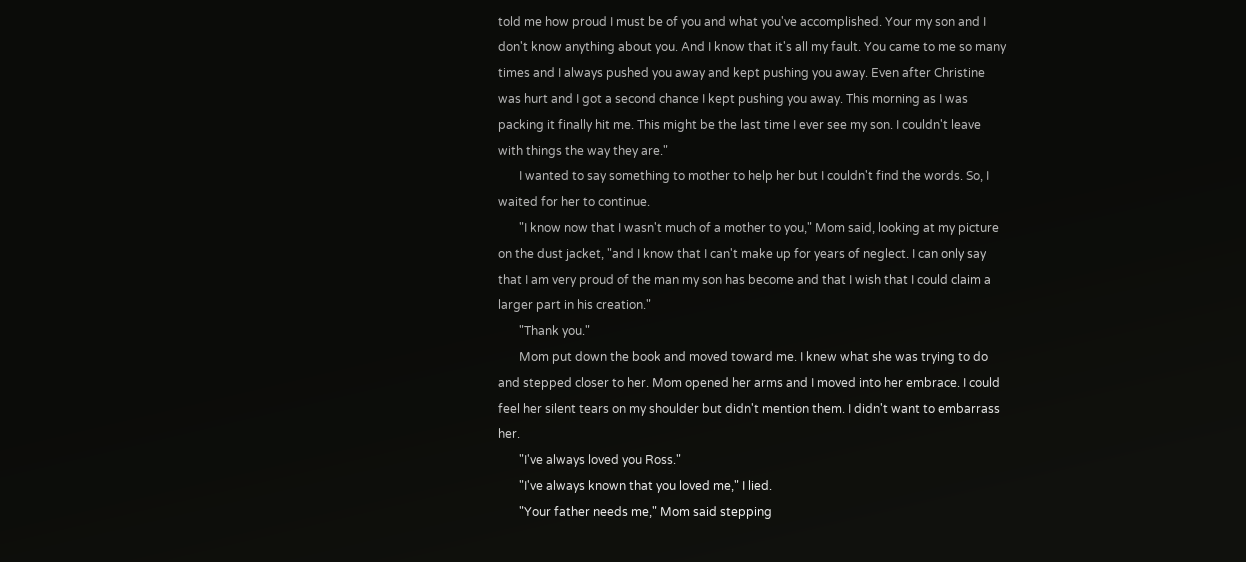told me how proud I must be of you and what you've accomplished. Your my son and I don't know anything about you. And I know that it's all my fault. You came to me so many times and I always pushed you away and kept pushing you away. Even after Christine was hurt and I got a second chance I kept pushing you away. This morning as I was packing it finally hit me. This might be the last time I ever see my son. I couldn't leave with things the way they are."
       I wanted to say something to mother to help her but I couldn't find the words. So, I waited for her to continue.
       "I know now that I wasn't much of a mother to you," Mom said, looking at my picture on the dust jacket, "and I know that I can't make up for years of neglect. I can only say that I am very proud of the man my son has become and that I wish that I could claim a larger part in his creation."
       "Thank you."
       Mom put down the book and moved toward me. I knew what she was trying to do and stepped closer to her. Mom opened her arms and I moved into her embrace. I could feel her silent tears on my shoulder but didn't mention them. I didn't want to embarrass her.
       "I've always loved you Ross."
       "I've always known that you loved me," I lied.
       "Your father needs me," Mom said stepping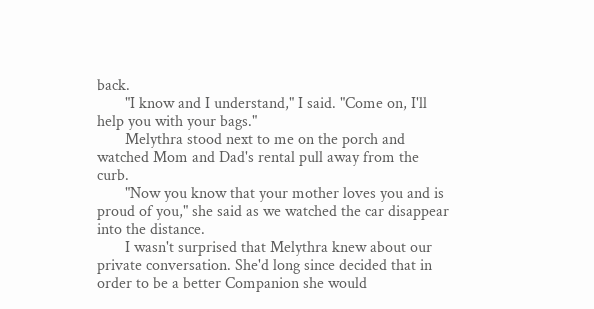back.
       "I know and I understand," I said. "Come on, I'll help you with your bags."
       Melythra stood next to me on the porch and watched Mom and Dad's rental pull away from the curb.
       "Now you know that your mother loves you and is proud of you," she said as we watched the car disappear into the distance.
       I wasn't surprised that Melythra knew about our private conversation. She'd long since decided that in order to be a better Companion she would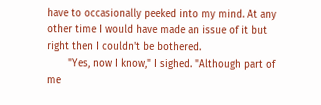have to occasionally peeked into my mind. At any other time I would have made an issue of it but right then I couldn't be bothered.
       "Yes, now I know," I sighed. "Although part of me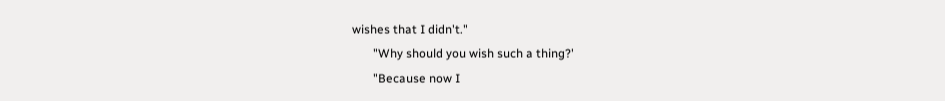wishes that I didn't."
       "Why should you wish such a thing?'
       "Because now I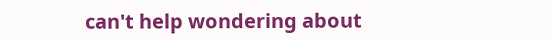can't help wondering about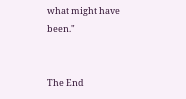what might have been."


The End